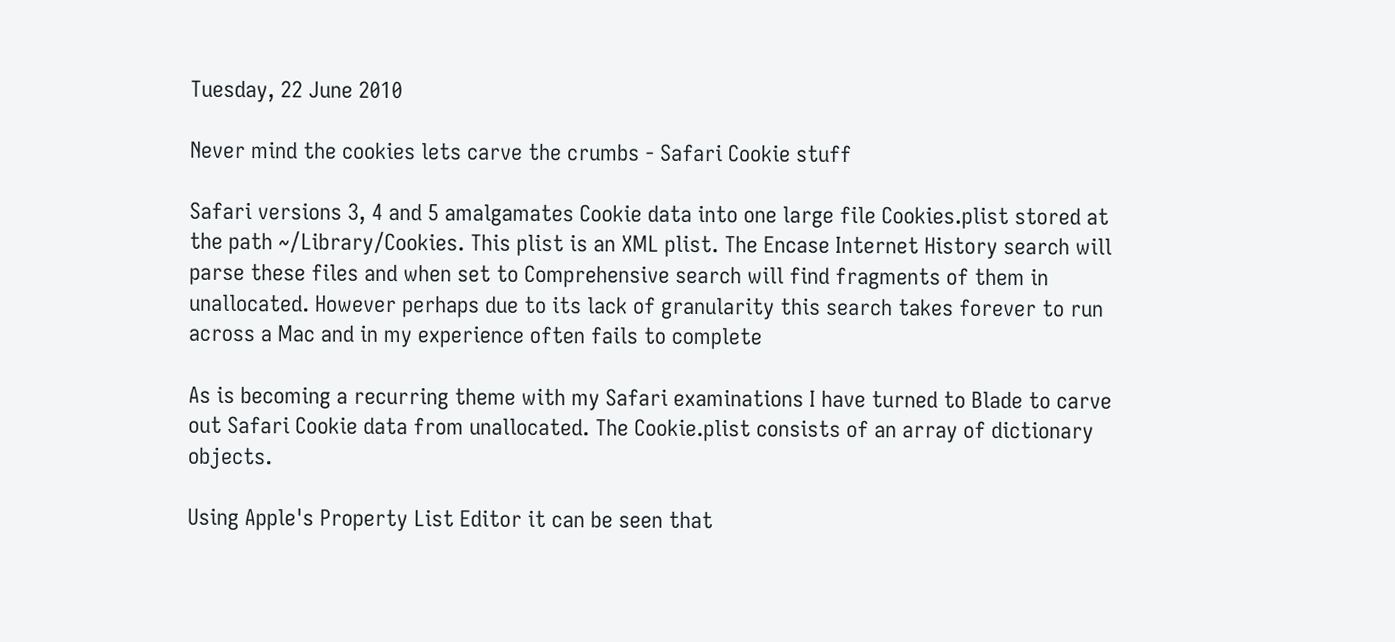Tuesday, 22 June 2010

Never mind the cookies lets carve the crumbs - Safari Cookie stuff

Safari versions 3, 4 and 5 amalgamates Cookie data into one large file Cookies.plist stored at the path ~/Library/Cookies. This plist is an XML plist. The Encase Internet History search will parse these files and when set to Comprehensive search will find fragments of them in unallocated. However perhaps due to its lack of granularity this search takes forever to run across a Mac and in my experience often fails to complete

As is becoming a recurring theme with my Safari examinations I have turned to Blade to carve out Safari Cookie data from unallocated. The Cookie.plist consists of an array of dictionary objects.

Using Apple's Property List Editor it can be seen that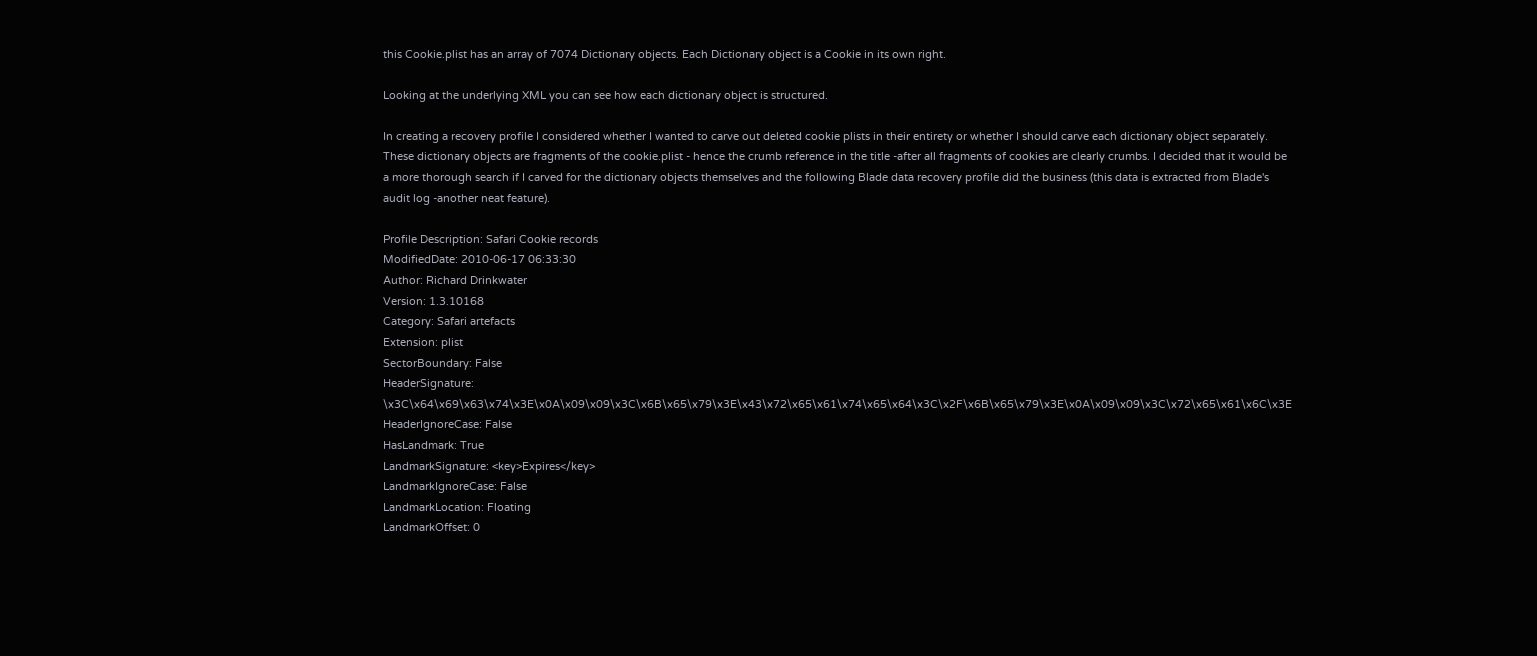this Cookie.plist has an array of 7074 Dictionary objects. Each Dictionary object is a Cookie in its own right.

Looking at the underlying XML you can see how each dictionary object is structured.

In creating a recovery profile I considered whether I wanted to carve out deleted cookie plists in their entirety or whether I should carve each dictionary object separately. These dictionary objects are fragments of the cookie.plist - hence the crumb reference in the title -after all fragments of cookies are clearly crumbs. I decided that it would be a more thorough search if I carved for the dictionary objects themselves and the following Blade data recovery profile did the business (this data is extracted from Blade's audit log -another neat feature).

Profile Description: Safari Cookie records
ModifiedDate: 2010-06-17 06:33:30
Author: Richard Drinkwater
Version: 1.3.10168
Category: Safari artefacts
Extension: plist
SectorBoundary: False
HeaderSignature: \x3C\x64\x69\x63\x74\x3E\x0A\x09\x09\x3C\x6B\x65\x79\x3E\x43\x72\x65\x61\x74\x65\x64\x3C\x2F\x6B\x65\x79\x3E\x0A\x09\x09\x3C\x72\x65\x61\x6C\x3E
HeaderIgnoreCase: False
HasLandmark: True
LandmarkSignature: <key>Expires</key>
LandmarkIgnoreCase: False
LandmarkLocation: Floating
LandmarkOffset: 0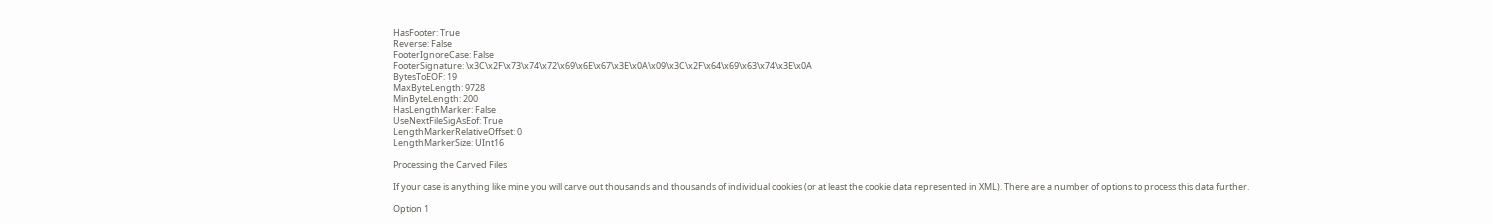HasFooter: True
Reverse: False
FooterIgnoreCase: False
FooterSignature: \x3C\x2F\x73\x74\x72\x69\x6E\x67\x3E\x0A\x09\x3C\x2F\x64\x69\x63\x74\x3E\x0A
BytesToEOF: 19
MaxByteLength: 9728
MinByteLength: 200
HasLengthMarker: False
UseNextFileSigAsEof: True
LengthMarkerRelativeOffset: 0
LengthMarkerSize: UInt16

Processing the Carved Files

If your case is anything like mine you will carve out thousands and thousands of individual cookies (or at least the cookie data represented in XML). There are a number of options to process this data further.

Option 1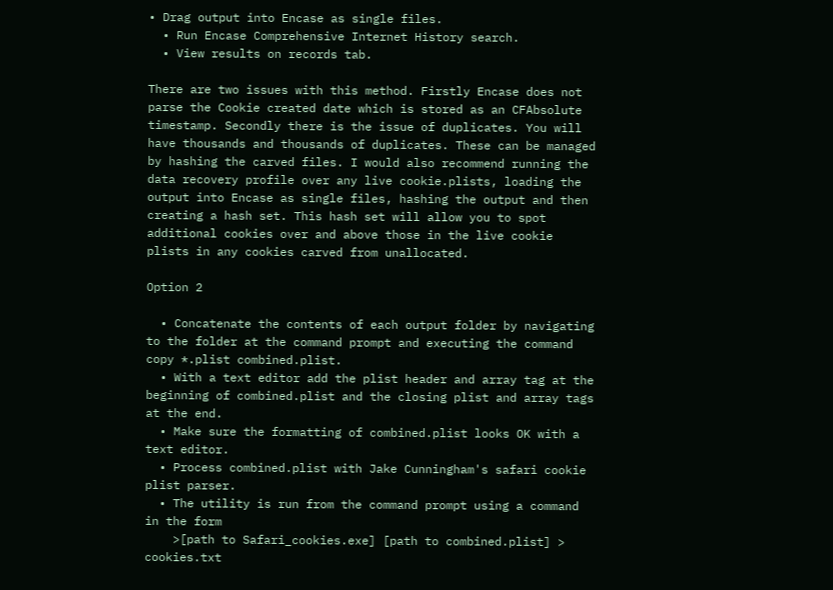• Drag output into Encase as single files.
  • Run Encase Comprehensive Internet History search.
  • View results on records tab.

There are two issues with this method. Firstly Encase does not parse the Cookie created date which is stored as an CFAbsolute timestamp. Secondly there is the issue of duplicates. You will have thousands and thousands of duplicates. These can be managed by hashing the carved files. I would also recommend running the data recovery profile over any live cookie.plists, loading the output into Encase as single files, hashing the output and then creating a hash set. This hash set will allow you to spot additional cookies over and above those in the live cookie plists in any cookies carved from unallocated.

Option 2

  • Concatenate the contents of each output folder by navigating to the folder at the command prompt and executing the command copy *.plist combined.plist.
  • With a text editor add the plist header and array tag at the beginning of combined.plist and the closing plist and array tags at the end.
  • Make sure the formatting of combined.plist looks OK with a text editor.
  • Process combined.plist with Jake Cunningham's safari cookie plist parser.
  • The utility is run from the command prompt using a command in the form
    >[path to Safari_cookies.exe] [path to combined.plist] > cookies.txt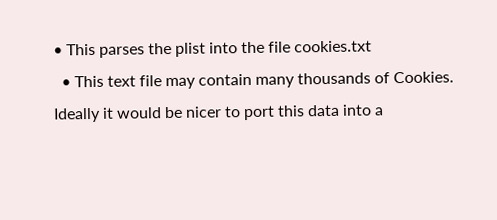• This parses the plist into the file cookies.txt
  • This text file may contain many thousands of Cookies. Ideally it would be nicer to port this data into a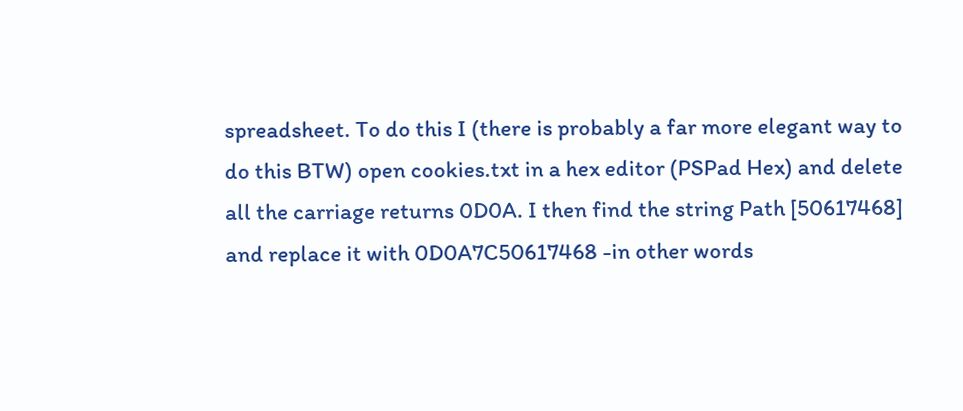spreadsheet. To do this I (there is probably a far more elegant way to do this BTW) open cookies.txt in a hex editor (PSPad Hex) and delete all the carriage returns 0D0A. I then find the string Path [50617468] and replace it with 0D0A7C50617468 -in other words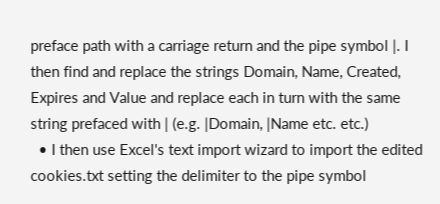preface path with a carriage return and the pipe symbol |. I then find and replace the strings Domain, Name, Created, Expires and Value and replace each in turn with the same string prefaced with | (e.g. |Domain, |Name etc. etc.)
  • I then use Excel's text import wizard to import the edited cookies.txt setting the delimiter to the pipe symbol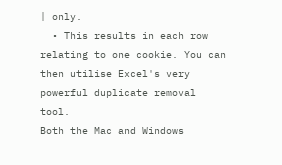| only.
  • This results in each row relating to one cookie. You can then utilise Excel's very powerful duplicate removal tool.
Both the Mac and Windows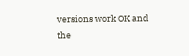versions work OK and the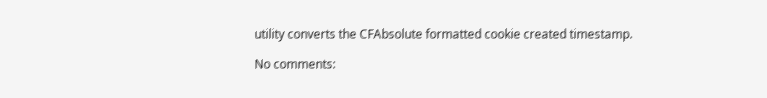utility converts the CFAbsolute formatted cookie created timestamp.

No comments: